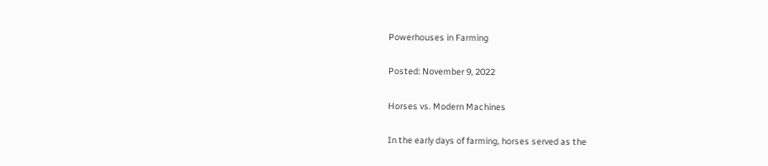Powerhouses in Farming

Posted: November 9, 2022

Horses vs. Modern Machines

In the early days of farming, horses served as the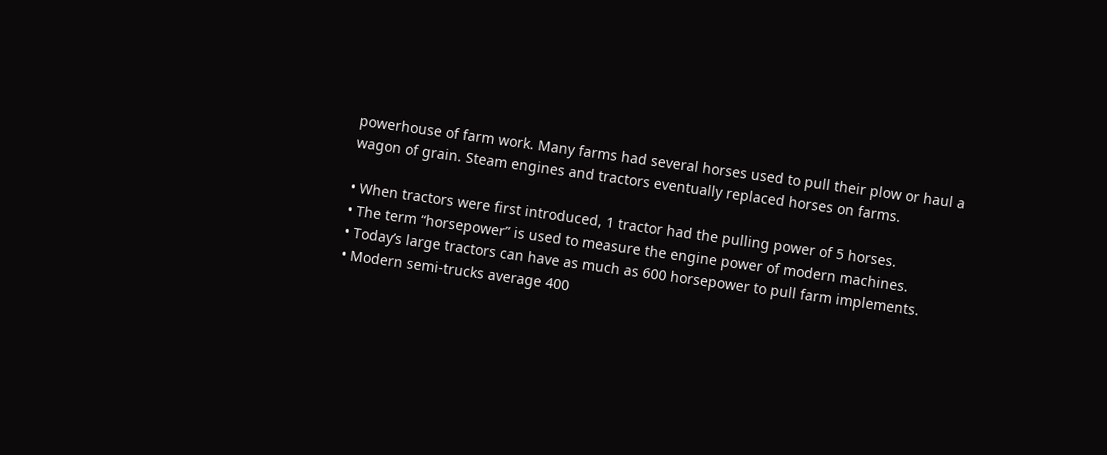powerhouse of farm work. Many farms had several horses used to pull their plow or haul a wagon of grain. Steam engines and tractors eventually replaced horses on farms.

• When tractors were first introduced, 1 tractor had the pulling power of 5 horses.
• The term “horsepower” is used to measure the engine power of modern machines.
• Today’s large tractors can have as much as 600 horsepower to pull farm implements.
• Modern semi-trucks average 400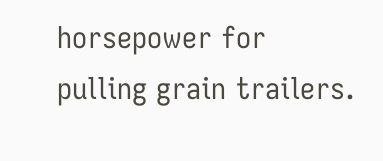horsepower for pulling grain trailers.